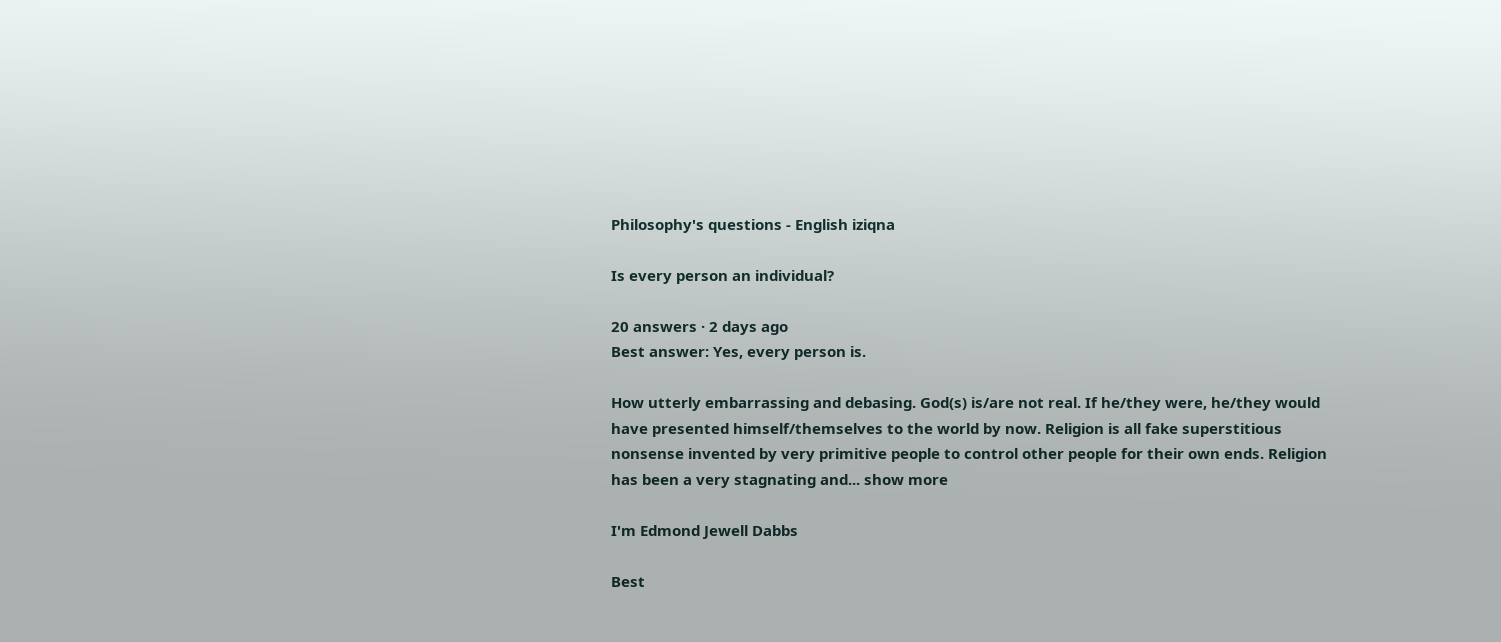Philosophy's questions - English iziqna

Is every person an individual?

20 answers · 2 days ago
Best answer: Yes, every person is.

How utterly embarrassing and debasing. God(s) is/are not real. If he/they were, he/they would have presented himself/themselves to the world by now. Religion is all fake superstitious nonsense invented by very primitive people to control other people for their own ends. Religion has been a very stagnating and... show more

I'm Edmond Jewell Dabbs

Best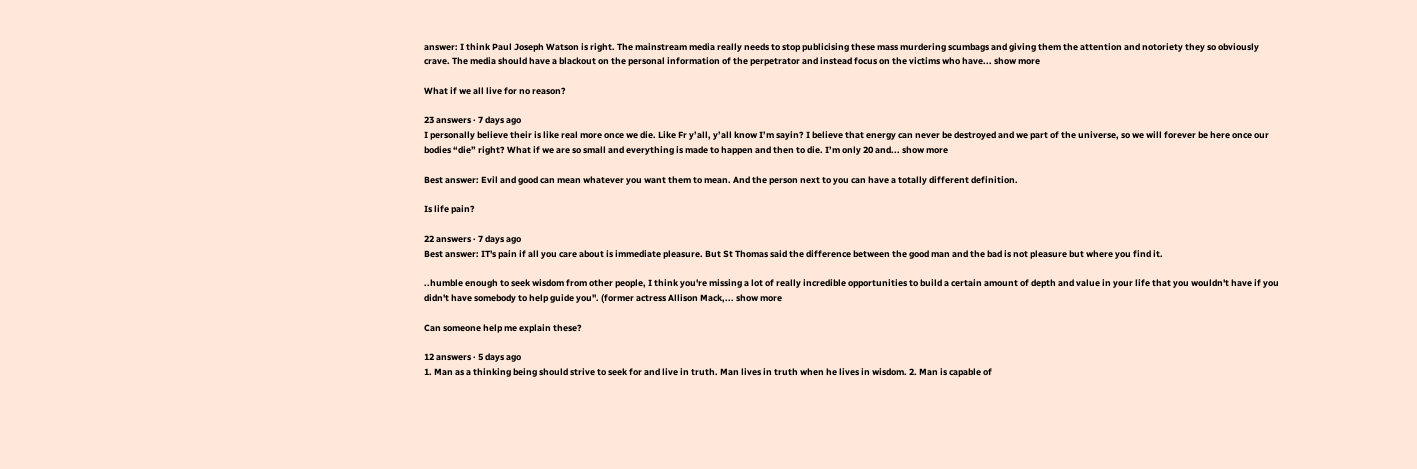answer: I think Paul Joseph Watson is right. The mainstream media really needs to stop publicising these mass murdering scumbags and giving them the attention and notoriety they so obviously crave. The media should have a blackout on the personal information of the perpetrator and instead focus on the victims who have... show more

What if we all live for no reason?

23 answers · 7 days ago
I personally believe their is like real more once we die. Like Fr y’all, y’all know I’m sayin? I believe that energy can never be destroyed and we part of the universe, so we will forever be here once our bodies “die” right? What if we are so small and everything is made to happen and then to die. I’m only 20 and... show more

Best answer: Evil and good can mean whatever you want them to mean. And the person next to you can have a totally different definition.

Is life pain?

22 answers · 7 days ago
Best answer: IT's pain if all you care about is immediate pleasure. But St Thomas said the difference between the good man and the bad is not pleasure but where you find it.

..humble enough to seek wisdom from other people, I think you're missing a lot of really incredible opportunities to build a certain amount of depth and value in your life that you wouldn't have if you didn't have somebody to help guide you". (former actress Allison Mack,... show more

Can someone help me explain these?

12 answers · 5 days ago
1. Man as a thinking being should strive to seek for and live in truth. Man lives in truth when he lives in wisdom. 2. Man is capable of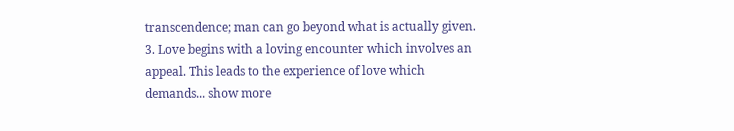transcendence; man can go beyond what is actually given. 3. Love begins with a loving encounter which involves an appeal. This leads to the experience of love which demands... show more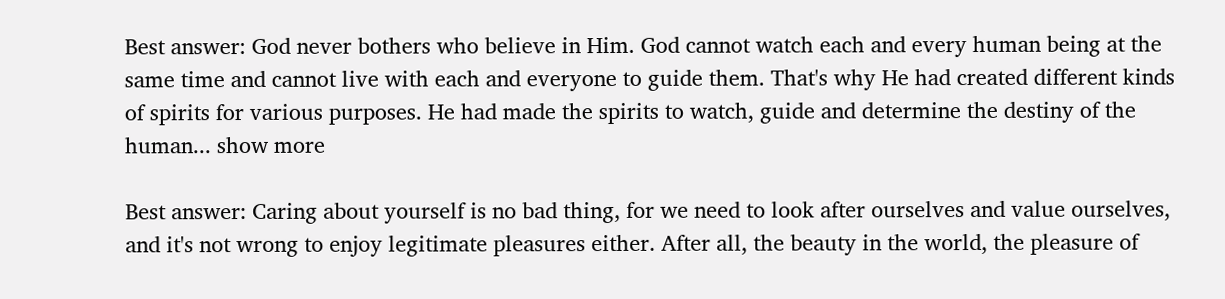Best answer: God never bothers who believe in Him. God cannot watch each and every human being at the same time and cannot live with each and everyone to guide them. That's why He had created different kinds of spirits for various purposes. He had made the spirits to watch, guide and determine the destiny of the human... show more

Best answer: Caring about yourself is no bad thing, for we need to look after ourselves and value ourselves, and it's not wrong to enjoy legitimate pleasures either. After all, the beauty in the world, the pleasure of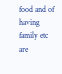food and of having family etc are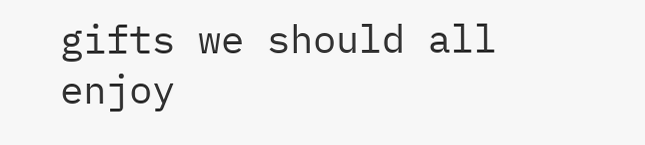gifts we should all enjoy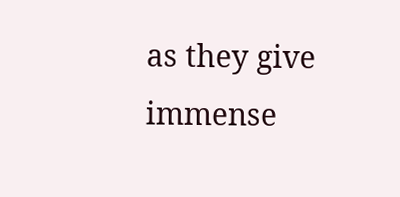as they give immense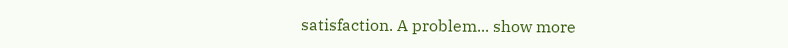satisfaction. A problem... show more